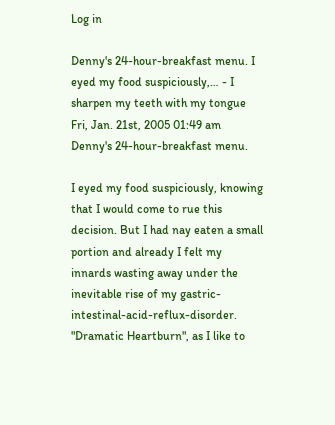Log in

Denny's 24-hour-breakfast menu. I eyed my food suspiciously,… - I sharpen my teeth with my tongue
Fri, Jan. 21st, 2005 01:49 am
Denny's 24-hour-breakfast menu.

I eyed my food suspiciously, knowing that I would come to rue this decision. But I had nay eaten a small portion and already I felt my innards wasting away under the inevitable rise of my gastric-intestinal-acid-reflux-disorder. "Dramatic Heartburn", as I like to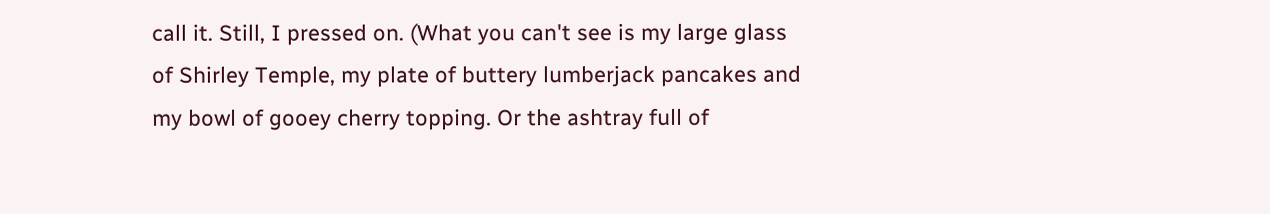call it. Still, I pressed on. (What you can't see is my large glass of Shirley Temple, my plate of buttery lumberjack pancakes and my bowl of gooey cherry topping. Or the ashtray full of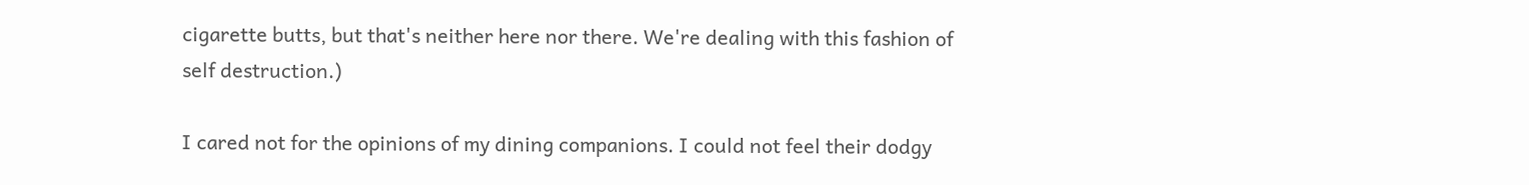cigarette butts, but that's neither here nor there. We're dealing with this fashion of self destruction.)

I cared not for the opinions of my dining companions. I could not feel their dodgy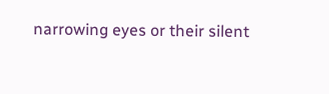narrowing eyes or their silent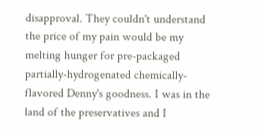disapproval. They couldn't understand the price of my pain would be my melting hunger for pre-packaged partially-hydrogenated chemically-flavored Denny's goodness. I was in the land of the preservatives and I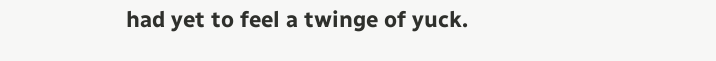had yet to feel a twinge of yuck.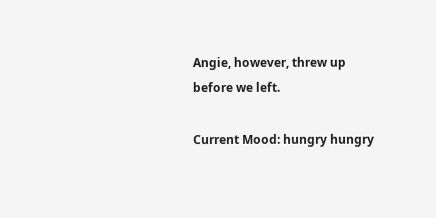Angie, however, threw up before we left.

Current Mood: hungry hungry